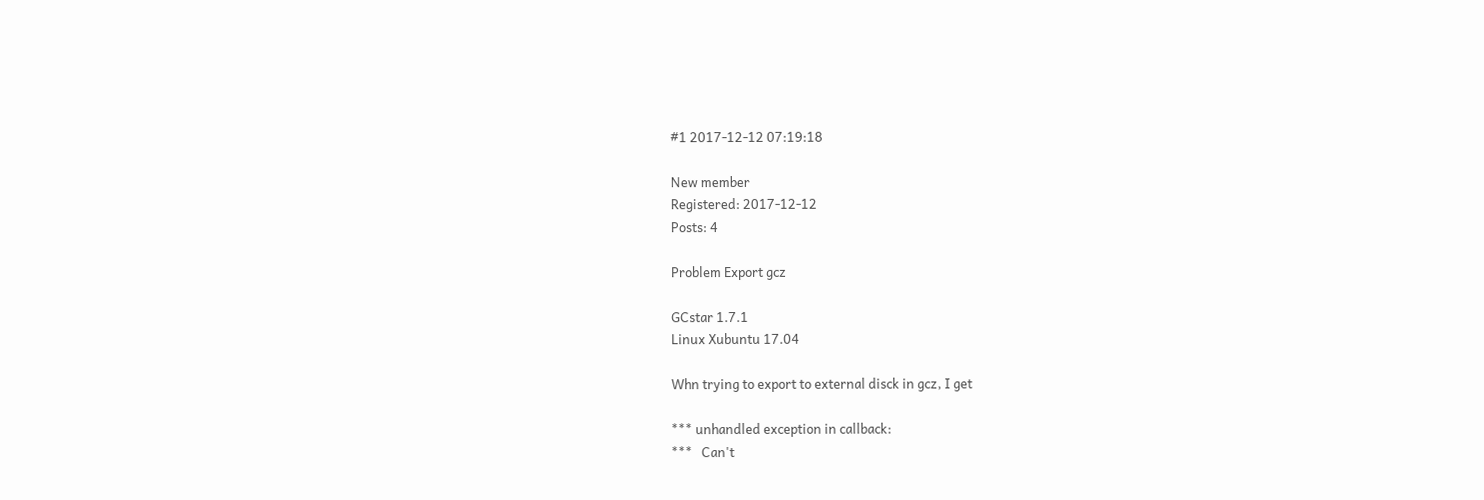#1 2017-12-12 07:19:18

New member
Registered: 2017-12-12
Posts: 4

Problem Export gcz

GCstar 1.7.1
Linux Xubuntu 17.04

Whn trying to export to external disck in gcz, I get

*** unhandled exception in callback:
***   Can't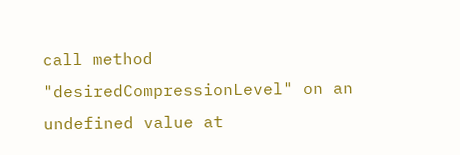call method "desiredCompressionLevel" on an undefined value at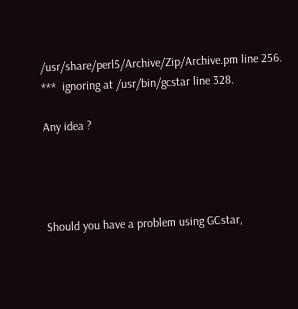/usr/share/perl5/Archive/Zip/Archive.pm line 256.
***  ignoring at /usr/bin/gcstar line 328.

Any idea ?




Should you have a problem using GCstar,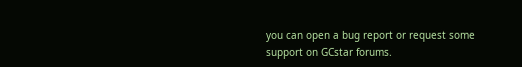you can open a bug report or request some support on GCstar forums.